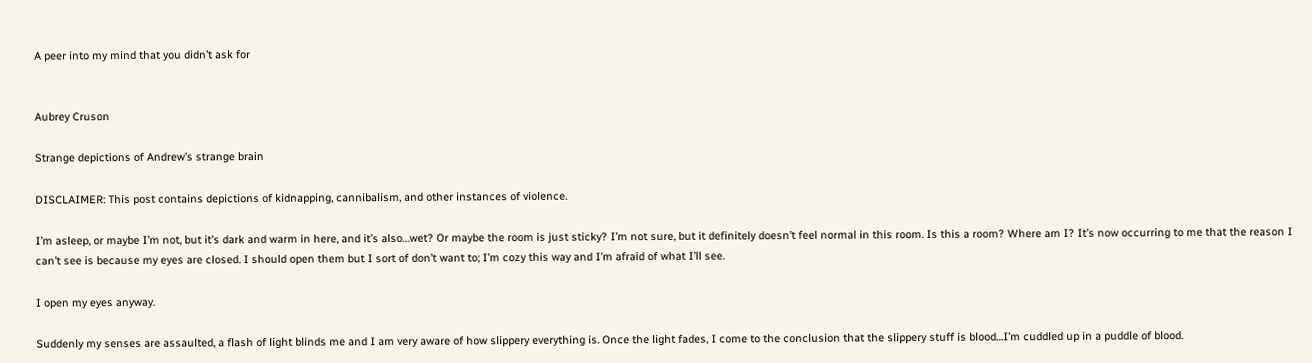A peer into my mind that you didn’t ask for


Aubrey Cruson

Strange depictions of Andrew’s strange brain

DISCLAIMER: This post contains depictions of kidnapping, cannibalism, and other instances of violence.

I’m asleep, or maybe I’m not, but it’s dark and warm in here, and it’s also…wet? Or maybe the room is just sticky? I’m not sure, but it definitely doesn’t feel normal in this room. Is this a room? Where am I? It’s now occurring to me that the reason I can’t see is because my eyes are closed. I should open them but I sort of don’t want to; I’m cozy this way and I’m afraid of what I’ll see.

I open my eyes anyway.

Suddenly my senses are assaulted, a flash of light blinds me and I am very aware of how slippery everything is. Once the light fades, I come to the conclusion that the slippery stuff is blood…I’m cuddled up in a puddle of blood.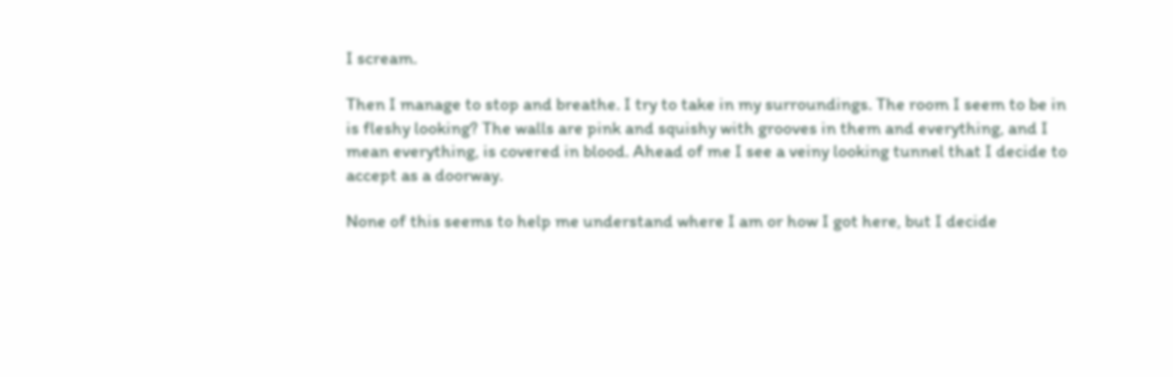I scream.

Then I manage to stop and breathe. I try to take in my surroundings. The room I seem to be in is fleshy looking? The walls are pink and squishy with grooves in them and everything, and I mean everything, is covered in blood. Ahead of me I see a veiny looking tunnel that I decide to accept as a doorway.

None of this seems to help me understand where I am or how I got here, but I decide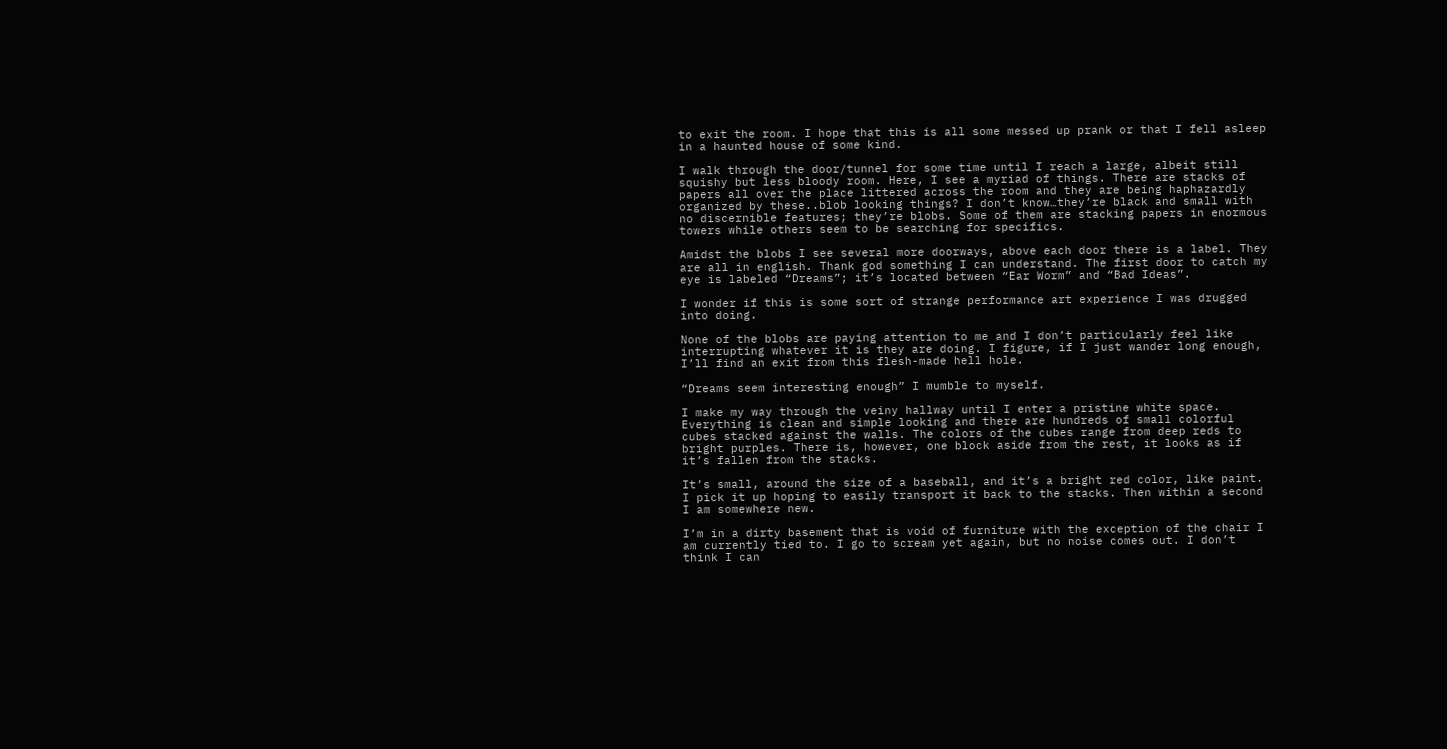to exit the room. I hope that this is all some messed up prank or that I fell asleep in a haunted house of some kind.

I walk through the door/tunnel for some time until I reach a large, albeit still squishy but less bloody room. Here, I see a myriad of things. There are stacks of papers all over the place littered across the room and they are being haphazardly organized by these..blob looking things? I don’t know…they’re black and small with no discernible features; they’re blobs. Some of them are stacking papers in enormous towers while others seem to be searching for specifics.

Amidst the blobs I see several more doorways, above each door there is a label. They are all in english. Thank god something I can understand. The first door to catch my eye is labeled “Dreams”; it’s located between “Ear Worm” and “Bad Ideas”.

I wonder if this is some sort of strange performance art experience I was drugged into doing.

None of the blobs are paying attention to me and I don’t particularly feel like interrupting whatever it is they are doing. I figure, if I just wander long enough, I’ll find an exit from this flesh-made hell hole.

“Dreams seem interesting enough” I mumble to myself.

I make my way through the veiny hallway until I enter a pristine white space. Everything is clean and simple looking and there are hundreds of small colorful cubes stacked against the walls. The colors of the cubes range from deep reds to bright purples. There is, however, one block aside from the rest, it looks as if it’s fallen from the stacks.

It’s small, around the size of a baseball, and it’s a bright red color, like paint. I pick it up hoping to easily transport it back to the stacks. Then within a second I am somewhere new.

I’m in a dirty basement that is void of furniture with the exception of the chair I am currently tied to. I go to scream yet again, but no noise comes out. I don’t think I can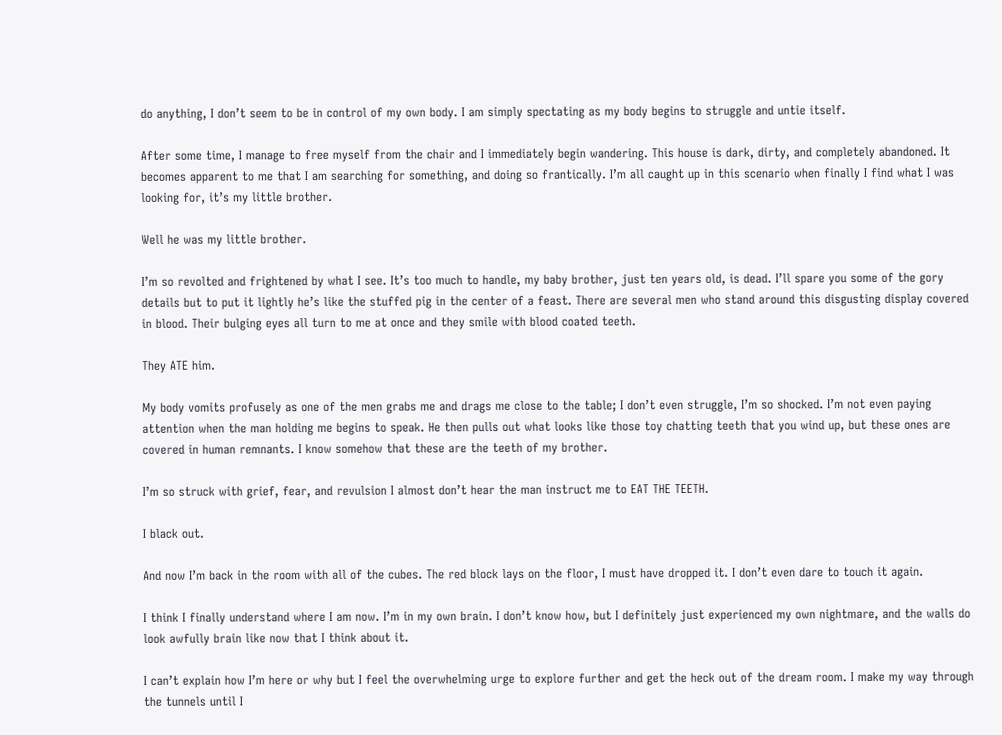do anything, I don’t seem to be in control of my own body. I am simply spectating as my body begins to struggle and untie itself.

After some time, I manage to free myself from the chair and I immediately begin wandering. This house is dark, dirty, and completely abandoned. It becomes apparent to me that I am searching for something, and doing so frantically. I’m all caught up in this scenario when finally I find what I was looking for, it’s my little brother.

Well he was my little brother.

I’m so revolted and frightened by what I see. It’s too much to handle, my baby brother, just ten years old, is dead. I’ll spare you some of the gory details but to put it lightly he’s like the stuffed pig in the center of a feast. There are several men who stand around this disgusting display covered in blood. Their bulging eyes all turn to me at once and they smile with blood coated teeth.

They ATE him.

My body vomits profusely as one of the men grabs me and drags me close to the table; I don’t even struggle, I’m so shocked. I’m not even paying attention when the man holding me begins to speak. He then pulls out what looks like those toy chatting teeth that you wind up, but these ones are covered in human remnants. I know somehow that these are the teeth of my brother.

I’m so struck with grief, fear, and revulsion I almost don’t hear the man instruct me to EAT THE TEETH.

I black out.

And now I’m back in the room with all of the cubes. The red block lays on the floor, I must have dropped it. I don’t even dare to touch it again.

I think I finally understand where I am now. I’m in my own brain. I don’t know how, but I definitely just experienced my own nightmare, and the walls do look awfully brain like now that I think about it.

I can’t explain how I’m here or why but I feel the overwhelming urge to explore further and get the heck out of the dream room. I make my way through the tunnels until I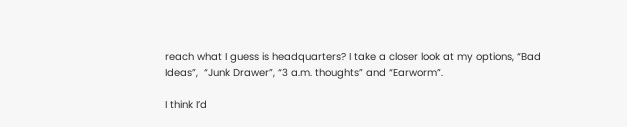reach what I guess is headquarters? I take a closer look at my options, “Bad Ideas”,  “Junk Drawer”, “3 a.m. thoughts” and “Earworm”.

I think I’d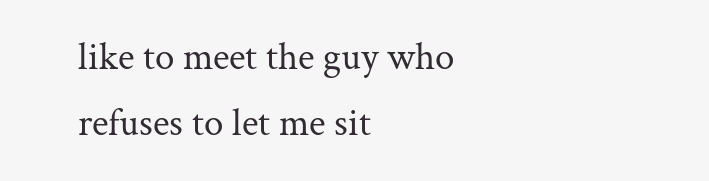like to meet the guy who refuses to let me sit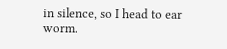in silence, so I head to ear worm.